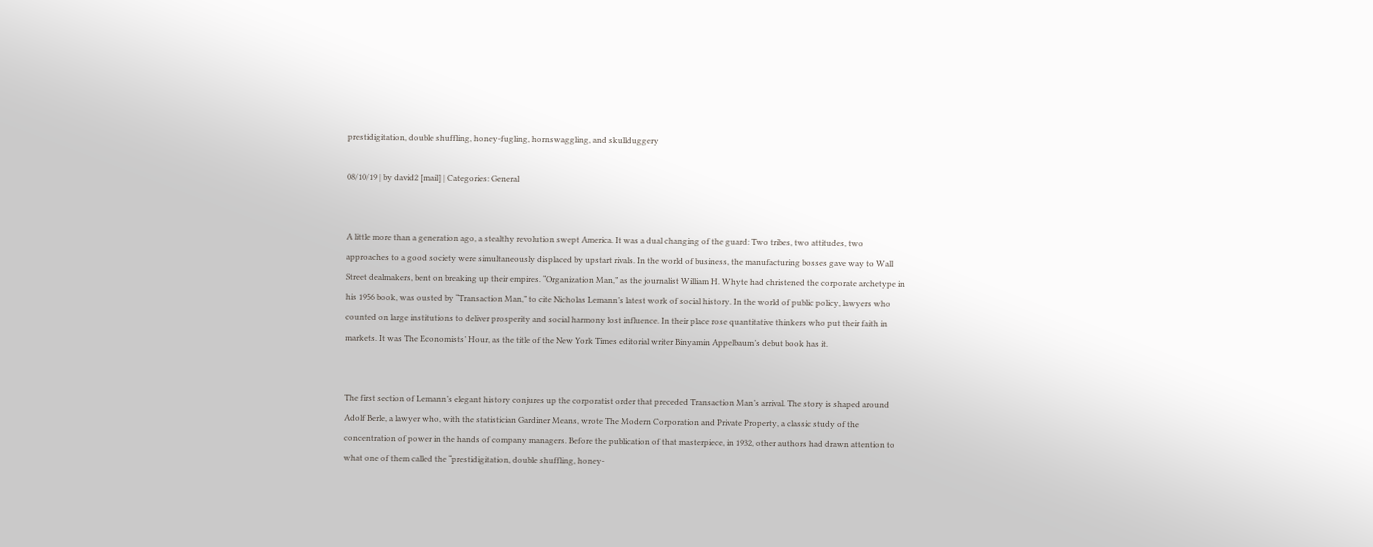prestidigitation, double shuffling, honey-fugling, hornswaggling, and skullduggery

08/10/19 | by david2 [mail] | Categories: General


A little more than a generation ago, a stealthy revolution swept America. It was a dual changing of the guard: Two tribes, two attitudes, two approaches to a good society were simultaneously displaced by upstart rivals. In the world of business, the manufacturing bosses gave way to Wall Street dealmakers, bent on breaking up their empires. “Organization Man,” as the journalist William H. Whyte had christened the corporate archetype in his 1956 book, was ousted by “Transaction Man,” to cite Nicholas Lemann’s latest work of social history. In the world of public policy, lawyers who counted on large institutions to deliver prosperity and social harmony lost influence. In their place rose quantitative thinkers who put their faith in markets. It was The Economists’ Hour, as the title of the New York Times editorial writer Binyamin Appelbaum’s debut book has it.


The first section of Lemann’s elegant history conjures up the corporatist order that preceded Transaction Man’s arrival. The story is shaped around Adolf Berle, a lawyer who, with the statistician Gardiner Means, wrote The Modern Corporation and Private Property, a classic study of the concentration of power in the hands of company managers. Before the publication of that masterpiece, in 1932, other authors had drawn attention to what one of them called the “prestidigitation, double shuffling, honey-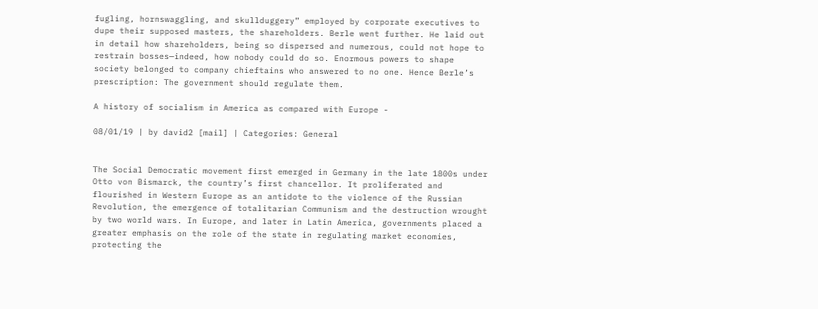fugling, hornswaggling, and skullduggery” employed by corporate executives to dupe their supposed masters, the shareholders. Berle went further. He laid out in detail how shareholders, being so dispersed and numerous, could not hope to restrain bosses—indeed, how nobody could do so. Enormous powers to shape society belonged to company chieftains who answered to no one. Hence Berle’s prescription: The government should regulate them.

A history of socialism in America as compared with Europe -

08/01/19 | by david2 [mail] | Categories: General


The Social Democratic movement first emerged in Germany in the late 1800s under Otto von Bismarck, the country’s first chancellor. It proliferated and flourished in Western Europe as an antidote to the violence of the Russian Revolution, the emergence of totalitarian Communism and the destruction wrought by two world wars. In Europe, and later in Latin America, governments placed a greater emphasis on the role of the state in regulating market economies, protecting the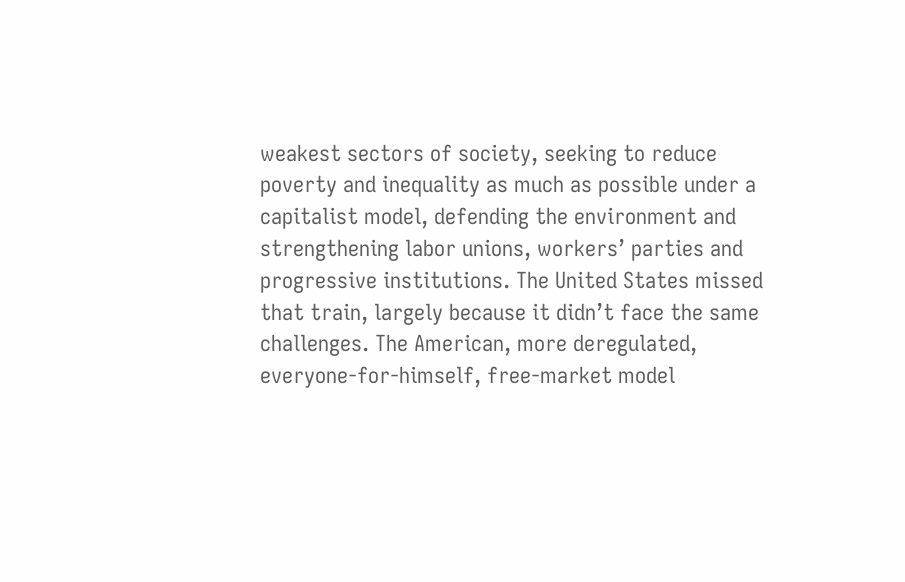weakest sectors of society, seeking to reduce poverty and inequality as much as possible under a capitalist model, defending the environment and strengthening labor unions, workers’ parties and progressive institutions. The United States missed that train, largely because it didn’t face the same challenges. The American, more deregulated, everyone-for-himself, free-market model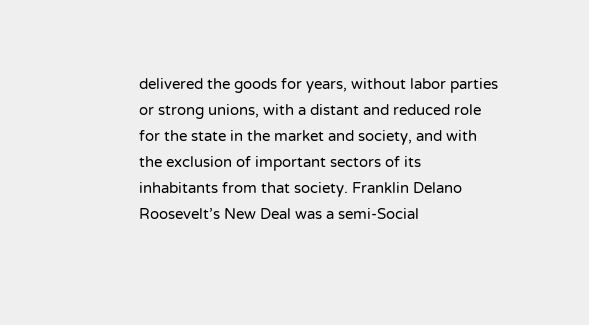delivered the goods for years, without labor parties or strong unions, with a distant and reduced role for the state in the market and society, and with the exclusion of important sectors of its inhabitants from that society. Franklin Delano Roosevelt’s New Deal was a semi-Social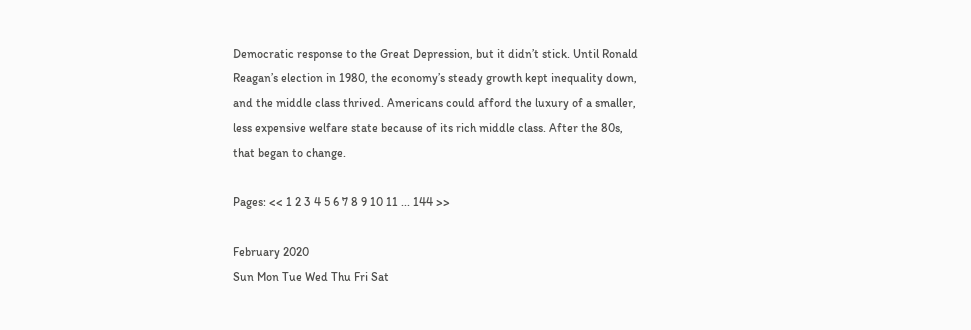Democratic response to the Great Depression, but it didn’t stick. Until Ronald Reagan’s election in 1980, the economy’s steady growth kept inequality down, and the middle class thrived. Americans could afford the luxury of a smaller, less expensive welfare state because of its rich middle class. After the 80s, that began to change.

Pages: << 1 2 3 4 5 6 7 8 9 10 11 ... 144 >>

February 2020
Sun Mon Tue Wed Thu Fri Sat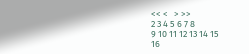<< <   > >>
2 3 4 5 6 7 8
9 10 11 12 13 14 15
16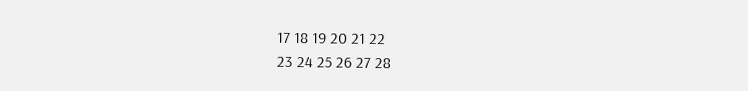17 18 19 20 21 22
23 24 25 26 27 28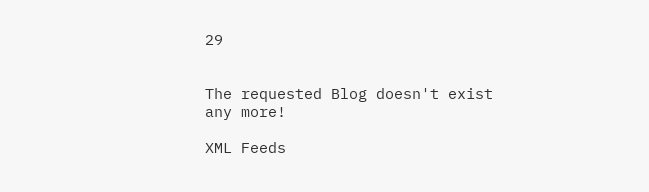29


The requested Blog doesn't exist any more!

XML Feeds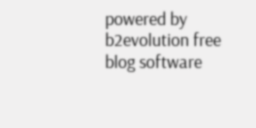powered by b2evolution free blog software